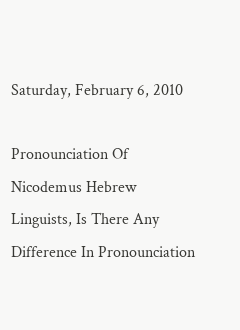Saturday, February 6, 2010

Pronounciation Of Nicodemus Hebrew Linguists, Is There Any Difference In Pronounciation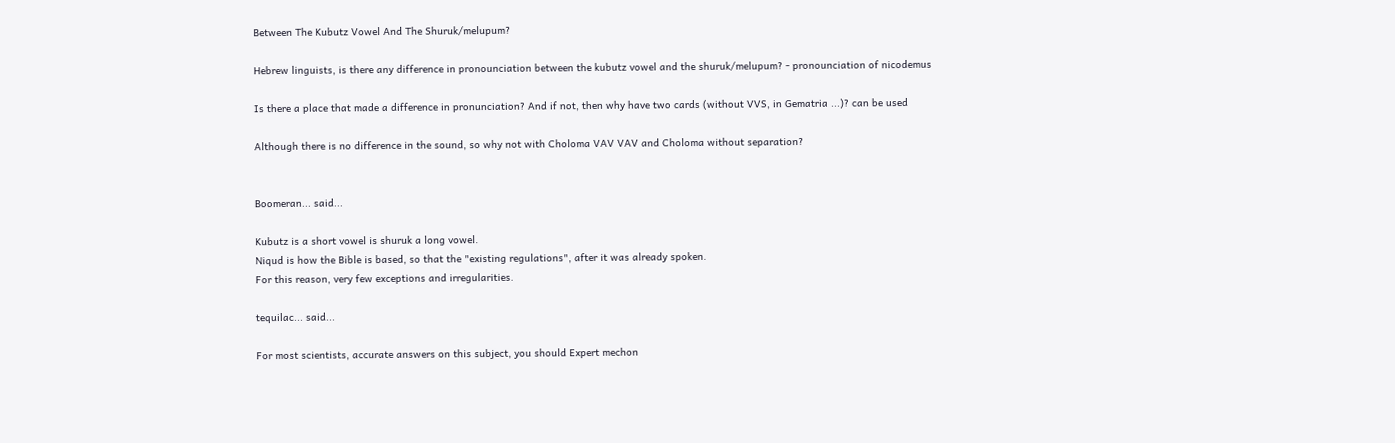Between The Kubutz Vowel And The Shuruk/melupum?

Hebrew linguists, is there any difference in pronounciation between the kubutz vowel and the shuruk/melupum? - pronounciation of nicodemus

Is there a place that made a difference in pronunciation? And if not, then why have two cards (without VVS, in Gematria ...)? can be used

Although there is no difference in the sound, so why not with Choloma VAV VAV and Choloma without separation?


Boomeran... said...

Kubutz is a short vowel is shuruk a long vowel.
Niqud is how the Bible is based, so that the "existing regulations", after it was already spoken.
For this reason, very few exceptions and irregularities.

tequilac... said...

For most scientists, accurate answers on this subject, you should Expert mechon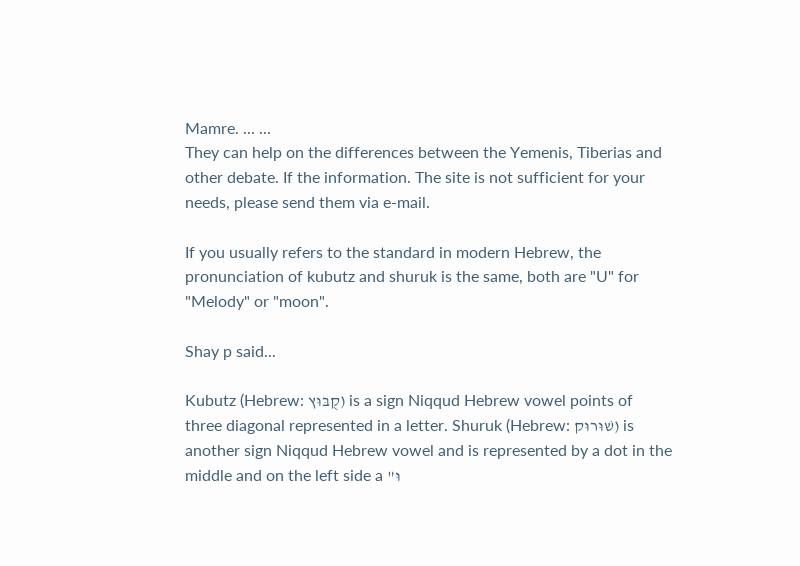Mamre. ... ...
They can help on the differences between the Yemenis, Tiberias and other debate. If the information. The site is not sufficient for your needs, please send them via e-mail.

If you usually refers to the standard in modern Hebrew, the pronunciation of kubutz and shuruk is the same, both are "U" for "Melody" or "moon".

Shay p said...

Kubutz (Hebrew: קֻבּוּץ) is a sign Niqqud Hebrew vowel points of three diagonal represented in a letter. Shuruk (Hebrew: שׁוּרוּק) is another sign Niqqud Hebrew vowel and is represented by a dot in the middle and on the left side a "וּ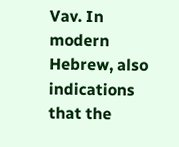Vav. In modern Hebrew, also indications that the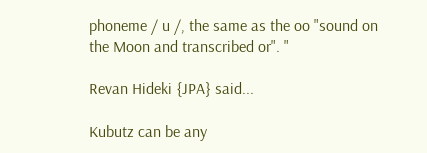phoneme / u /, the same as the oo "sound on the Moon and transcribed or". "

Revan Hideki {JPA} said...

Kubutz can be any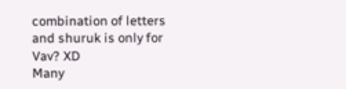combination of letters and shuruk is only for Vav? XD
Many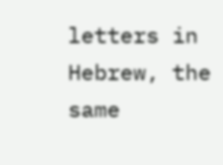letters in Hebrew, the same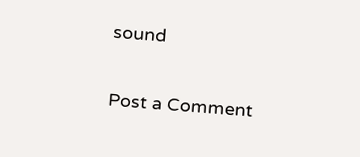sound

Post a Comment